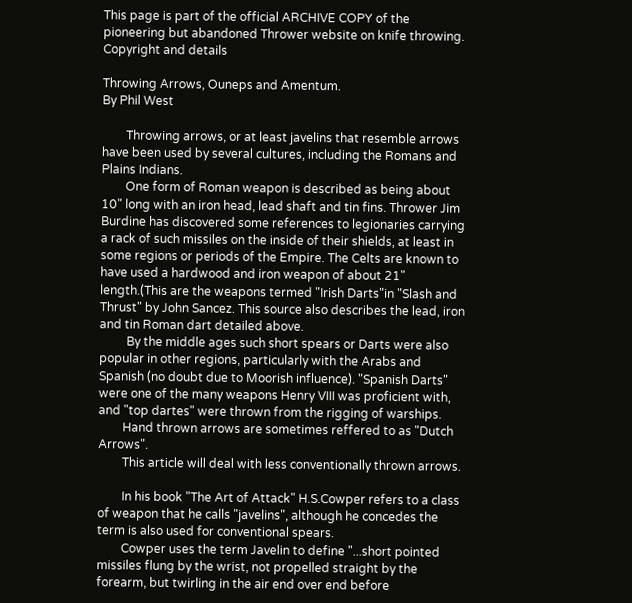This page is part of the official ARCHIVE COPY of the pioneering but abandoned Thrower website on knife throwing. Copyright and details

Throwing Arrows, Ouneps and Amentum.
By Phil West

        Throwing arrows, or at least javelins that resemble arrows have been used by several cultures, including the Romans and Plains Indians.
        One form of Roman weapon is described as being about 10" long with an iron head, lead shaft and tin fins. Thrower Jim Burdine has discovered some references to legionaries carrying a rack of such missiles on the inside of their shields, at least in some regions or periods of the Empire. The Celts are known to have used a hardwood and iron weapon of about 21" length.(This are the weapons termed "Irish Darts"in "Slash and Thrust" by John Sancez. This source also describes the lead, iron and tin Roman dart detailed above.
         By the middle ages such short spears or Darts were also popular in other regions, particularly with the Arabs and Spanish (no doubt due to Moorish influence). "Spanish Darts" were one of the many weapons Henry VIII was proficient with, and "top dartes" were thrown from the rigging of warships.
        Hand thrown arrows are sometimes reffered to as "Dutch Arrows".
        This article will deal with less conventionally thrown arrows.

        In his book "The Art of Attack" H.S.Cowper refers to a class of weapon that he calls "javelins", although he concedes the term is also used for conventional spears.
        Cowper uses the term Javelin to define "...short pointed missiles flung by the wrist, not propelled straight by the forearm, but twirling in the air end over end before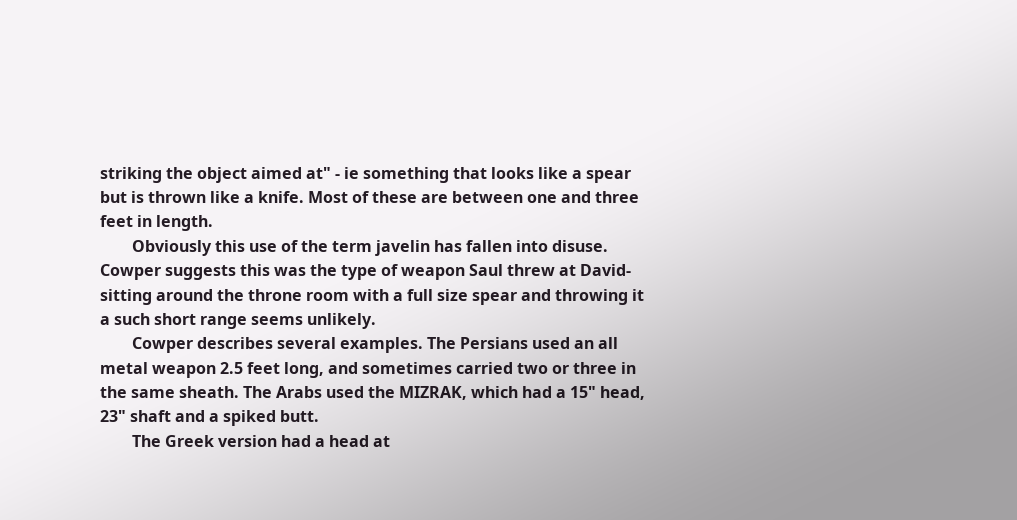striking the object aimed at" - ie something that looks like a spear but is thrown like a knife. Most of these are between one and three feet in length.
        Obviously this use of the term javelin has fallen into disuse. Cowper suggests this was the type of weapon Saul threw at David- sitting around the throne room with a full size spear and throwing it a such short range seems unlikely.
        Cowper describes several examples. The Persians used an all metal weapon 2.5 feet long, and sometimes carried two or three in the same sheath. The Arabs used the MIZRAK, which had a 15" head, 23" shaft and a spiked butt.
        The Greek version had a head at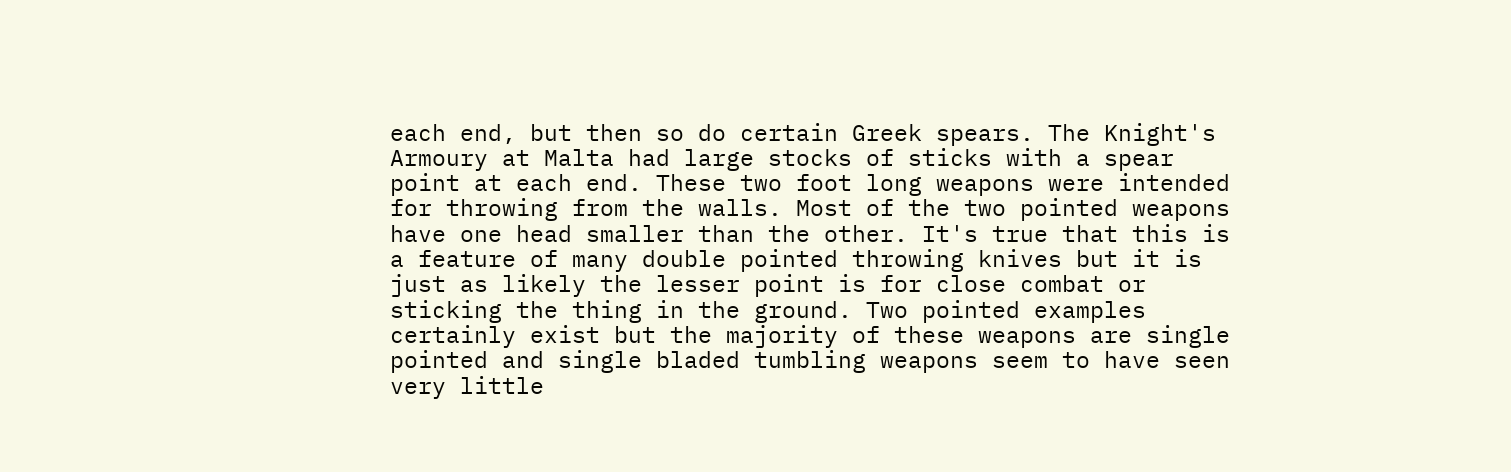each end, but then so do certain Greek spears. The Knight's Armoury at Malta had large stocks of sticks with a spear point at each end. These two foot long weapons were intended for throwing from the walls. Most of the two pointed weapons have one head smaller than the other. It's true that this is a feature of many double pointed throwing knives but it is just as likely the lesser point is for close combat or sticking the thing in the ground. Two pointed examples certainly exist but the majority of these weapons are single pointed and single bladed tumbling weapons seem to have seen very little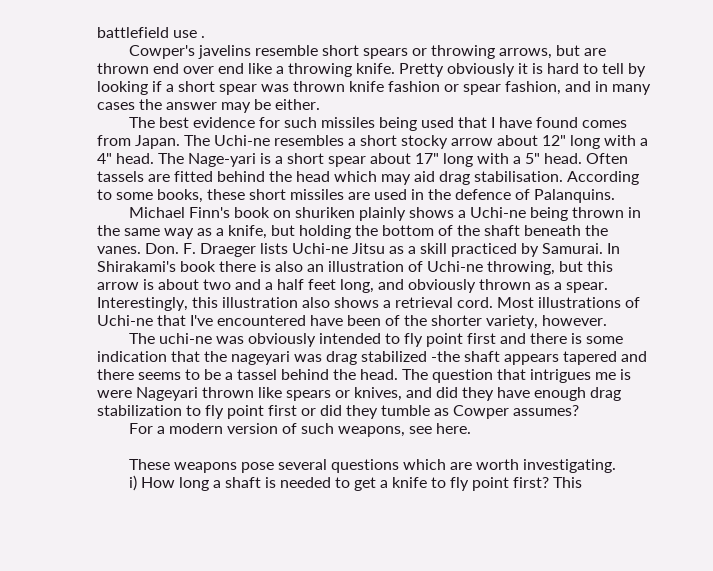battlefield use .
        Cowper's javelins resemble short spears or throwing arrows, but are thrown end over end like a throwing knife. Pretty obviously it is hard to tell by looking if a short spear was thrown knife fashion or spear fashion, and in many cases the answer may be either.
        The best evidence for such missiles being used that I have found comes from Japan. The Uchi-ne resembles a short stocky arrow about 12" long with a 4" head. The Nage-yari is a short spear about 17" long with a 5" head. Often tassels are fitted behind the head which may aid drag stabilisation. According to some books, these short missiles are used in the defence of Palanquins.
        Michael Finn's book on shuriken plainly shows a Uchi-ne being thrown in the same way as a knife, but holding the bottom of the shaft beneath the vanes. Don. F. Draeger lists Uchi-ne Jitsu as a skill practiced by Samurai. In Shirakami's book there is also an illustration of Uchi-ne throwing, but this arrow is about two and a half feet long, and obviously thrown as a spear. Interestingly, this illustration also shows a retrieval cord. Most illustrations of Uchi-ne that I've encountered have been of the shorter variety, however.
        The uchi-ne was obviously intended to fly point first and there is some indication that the nageyari was drag stabilized -the shaft appears tapered and there seems to be a tassel behind the head. The question that intrigues me is were Nageyari thrown like spears or knives, and did they have enough drag stabilization to fly point first or did they tumble as Cowper assumes?
        For a modern version of such weapons, see here.

        These weapons pose several questions which are worth investigating.
        i) How long a shaft is needed to get a knife to fly point first? This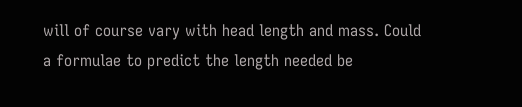will of course vary with head length and mass. Could a formulae to predict the length needed be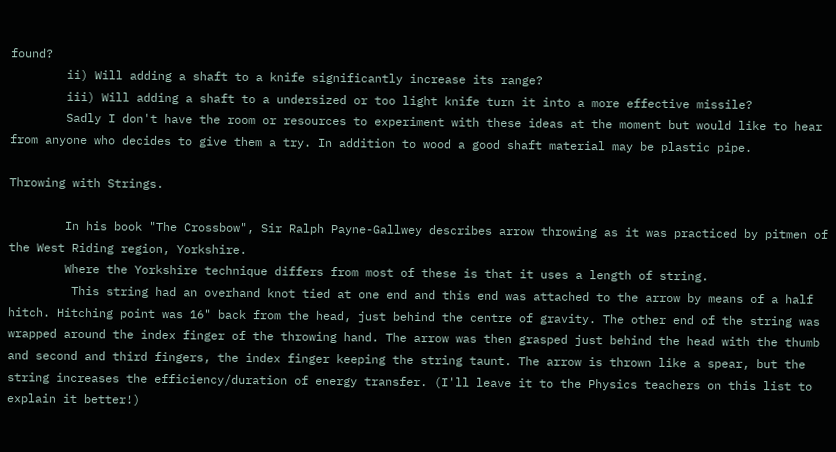found?
        ii) Will adding a shaft to a knife significantly increase its range?
        iii) Will adding a shaft to a undersized or too light knife turn it into a more effective missile?
        Sadly I don't have the room or resources to experiment with these ideas at the moment but would like to hear from anyone who decides to give them a try. In addition to wood a good shaft material may be plastic pipe.

Throwing with Strings.

        In his book "The Crossbow", Sir Ralph Payne-Gallwey describes arrow throwing as it was practiced by pitmen of the West Riding region, Yorkshire.
        Where the Yorkshire technique differs from most of these is that it uses a length of string.
         This string had an overhand knot tied at one end and this end was attached to the arrow by means of a half hitch. Hitching point was 16" back from the head, just behind the centre of gravity. The other end of the string was wrapped around the index finger of the throwing hand. The arrow was then grasped just behind the head with the thumb and second and third fingers, the index finger keeping the string taunt. The arrow is thrown like a spear, but the string increases the efficiency/duration of energy transfer. (I'll leave it to the Physics teachers on this list to explain it better!)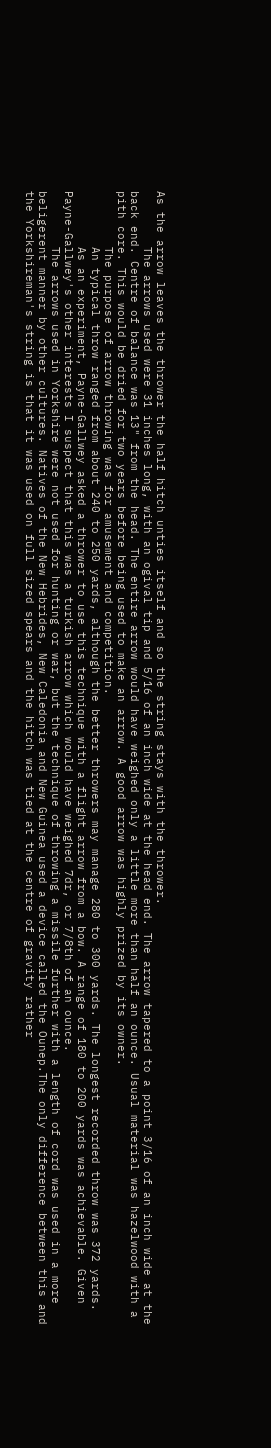As the arrow leaves the thrower the half hitch unties itself and so the string stays with the thrower.
        The arrows used were 31 inches long, with an ogival tip and 5/16 of an inch wide at the head end. The arrow tapered to a point 3/16 of an inch wide at the back end. Centre of balance was 13" from the head. The entire arrow would have weighed only a little more than half an ounce. Usual material was hazelwood with a pith core. This would be dried for two years before being used to make an arrow. A good arrow was highly prized by its owner.
        The purpose of arrow throwing was for amusement and competition.
        An typical throw ranged from about 240 to 250 yards, although the better throwers may manage 280 to 300 yards. The longest recorded throw was 372 yards.
        As an experiment, Payne-Gallwey asked a thrower to use this technique with a flight arrow from a bow. A range of 180 to 200 yards was achievable. Given Payne-Gallwey's other interests I suspect that this was a turkish arrow which would have weighed 7dr, or 7/8th of an ounce.
        The arrows used in Yorkshire were not used for hunting or war, but the technique of throwing a missile further with a length of cord was used in a more beligerent manner by other cultures. Natives of the New Hebrides, New Caledonia and New Guinea used a device called the Ounep.The only difference between this and the Yorkshireman's string is that it was used on full sized spears and the hitch was tied at the centre of gravity rather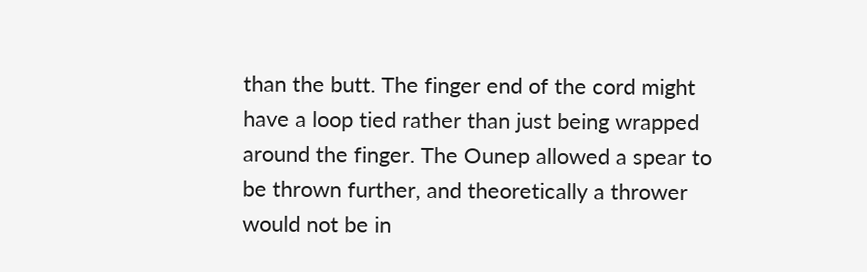than the butt. The finger end of the cord might have a loop tied rather than just being wrapped around the finger. The Ounep allowed a spear to be thrown further, and theoretically a thrower would not be in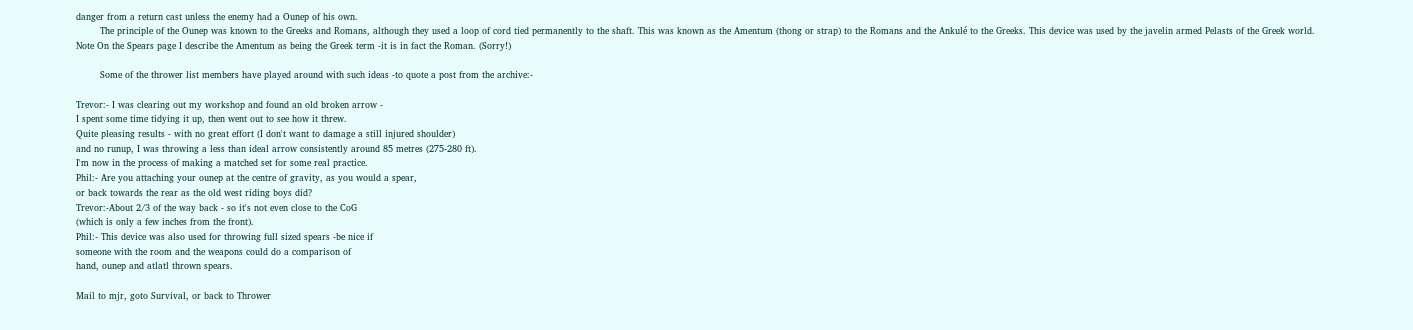danger from a return cast unless the enemy had a Ounep of his own.
        The principle of the Ounep was known to the Greeks and Romans, although they used a loop of cord tied permanently to the shaft. This was known as the Amentum (thong or strap) to the Romans and the Ankulé to the Greeks. This device was used by the javelin armed Pelasts of the Greek world.
Note On the Spears page I describe the Amentum as being the Greek term -it is in fact the Roman. (Sorry!)

        Some of the thrower list members have played around with such ideas -to quote a post from the archive:-

Trevor:- I was clearing out my workshop and found an old broken arrow -
I spent some time tidying it up, then went out to see how it threw.
Quite pleasing results - with no great effort (I don't want to damage a still injured shoulder)
and no runup, I was throwing a less than ideal arrow consistently around 85 metres (275-280 ft).
I'm now in the process of making a matched set for some real practice.
Phil:- Are you attaching your ounep at the centre of gravity, as you would a spear,
or back towards the rear as the old west riding boys did?
Trevor:-About 2/3 of the way back - so it's not even close to the CoG
(which is only a few inches from the front).
Phil:- This device was also used for throwing full sized spears -be nice if
someone with the room and the weapons could do a comparison of
hand, ounep and atlatl thrown spears.

Mail to mjr, goto Survival, or back to Thrower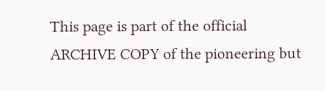This page is part of the official ARCHIVE COPY of the pioneering but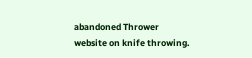abandoned Thrower website on knife throwing.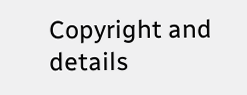Copyright and details